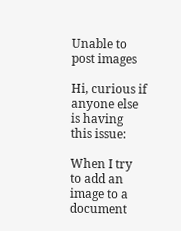Unable to post images

Hi, curious if anyone else is having this issue:

When I try to add an image to a document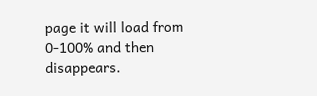page it will load from 0-100% and then disappears.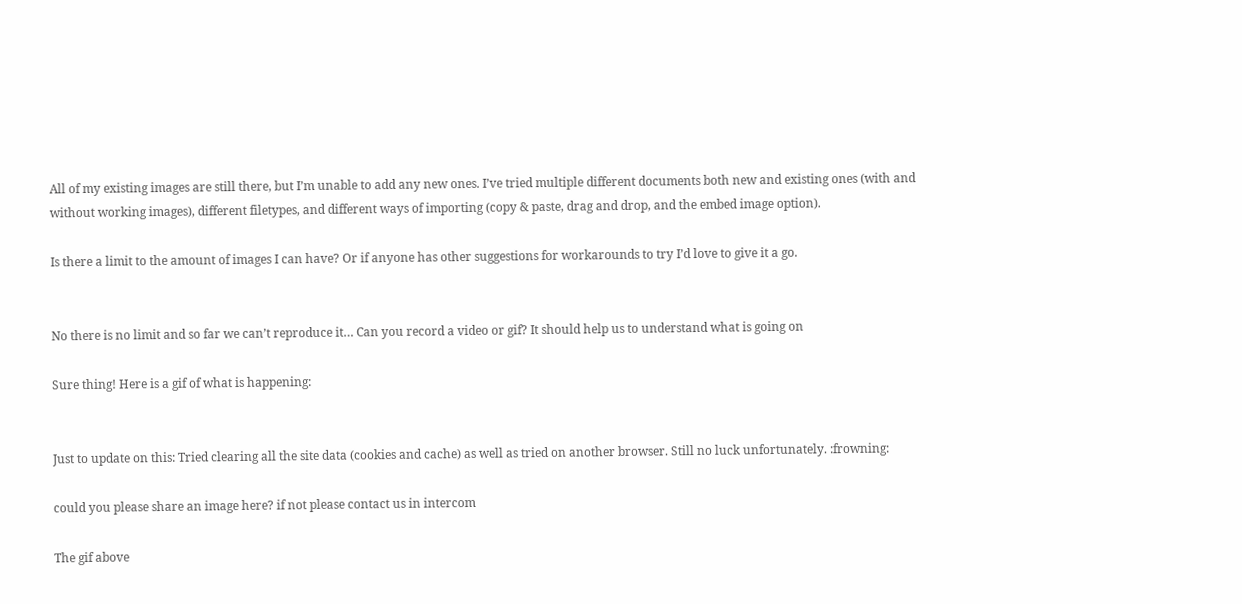All of my existing images are still there, but I’m unable to add any new ones. I’ve tried multiple different documents both new and existing ones (with and without working images), different filetypes, and different ways of importing (copy & paste, drag and drop, and the embed image option).

Is there a limit to the amount of images I can have? Or if anyone has other suggestions for workarounds to try I’d love to give it a go.


No there is no limit and so far we can’t reproduce it… Can you record a video or gif? It should help us to understand what is going on

Sure thing! Here is a gif of what is happening:


Just to update on this: Tried clearing all the site data (cookies and cache) as well as tried on another browser. Still no luck unfortunately. :frowning:

could you please share an image here? if not please contact us in intercom

The gif above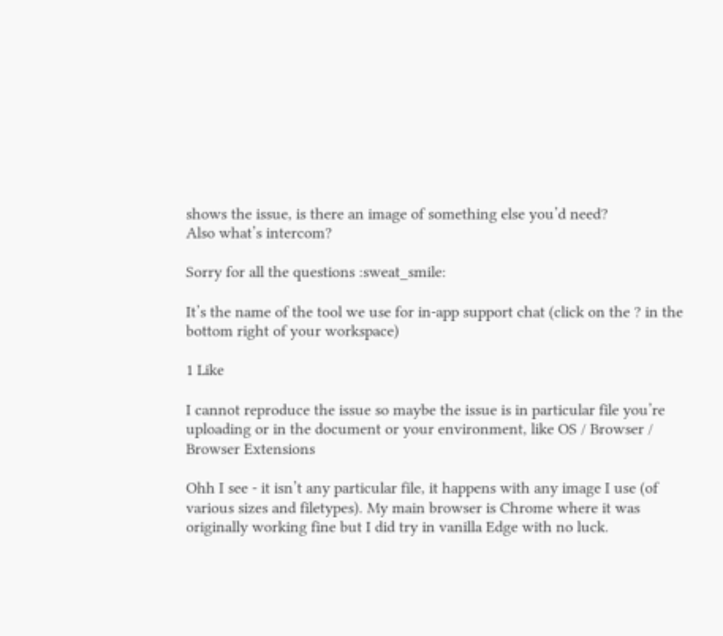shows the issue, is there an image of something else you’d need?
Also what’s intercom?

Sorry for all the questions :sweat_smile:

It’s the name of the tool we use for in-app support chat (click on the ? in the bottom right of your workspace)

1 Like

I cannot reproduce the issue so maybe the issue is in particular file you’re uploading or in the document or your environment, like OS / Browser / Browser Extensions

Ohh I see - it isn’t any particular file, it happens with any image I use (of various sizes and filetypes). My main browser is Chrome where it was originally working fine but I did try in vanilla Edge with no luck.